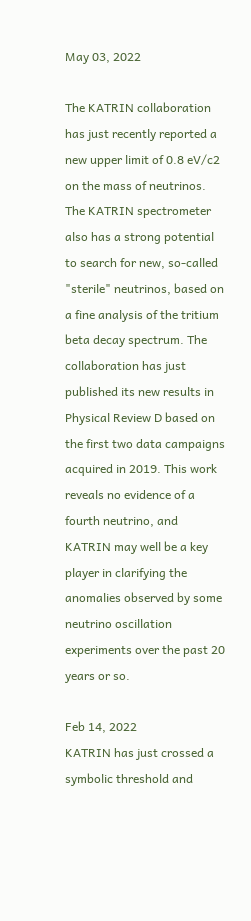May 03, 2022

The KATRIN collaboration has just recently reported a new upper limit of 0.8 eV/c2 on the mass of neutrinos. The KATRIN spectrometer also has a strong potential to search for new, so-called "sterile" neutrinos, based on a fine analysis of the tritium beta decay spectrum. The collaboration has just published its new results in Physical Review D based on the first two data campaigns acquired in 2019. This work reveals no evidence of a fourth neutrino, and KATRIN may well be a key player in clarifying the anomalies observed by some neutrino oscillation experiments over the past 20 years or so.

Feb 14, 2022
KATRIN has just crossed a symbolic threshold and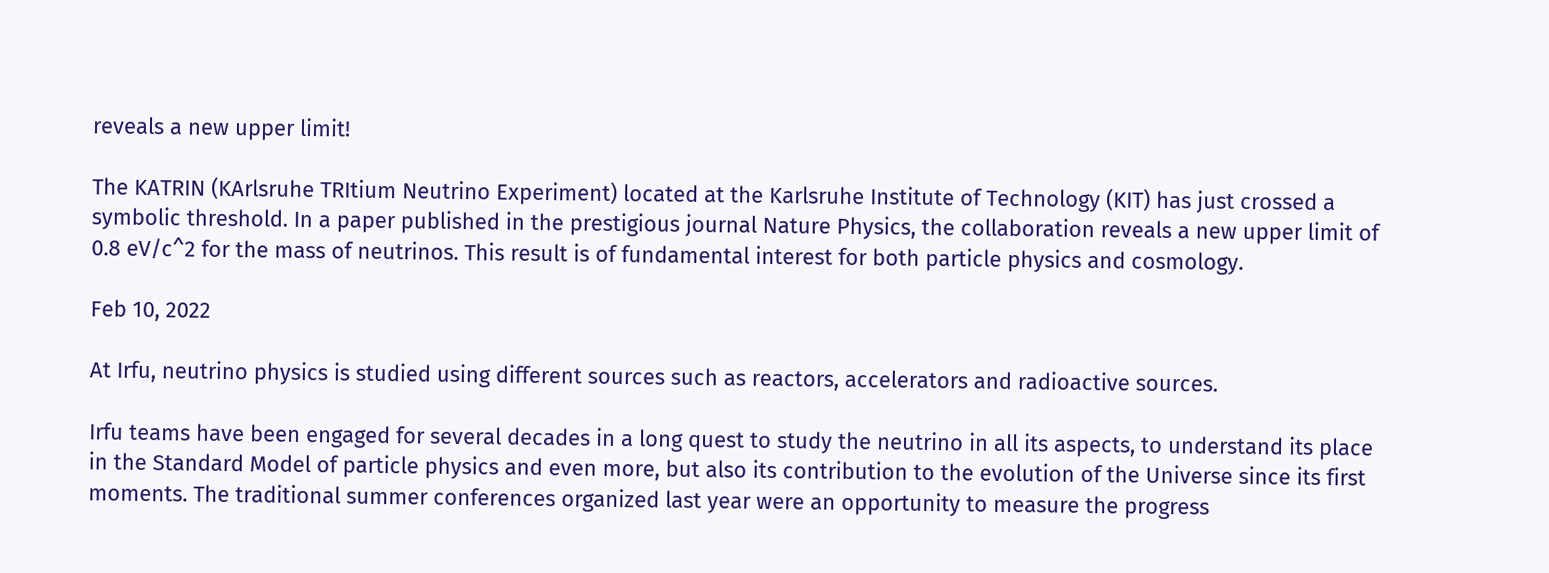reveals a new upper limit!

The KATRIN (KArlsruhe TRItium Neutrino Experiment) located at the Karlsruhe Institute of Technology (KIT) has just crossed a symbolic threshold. In a paper published in the prestigious journal Nature Physics, the collaboration reveals a new upper limit of 0.8 eV/c^2 for the mass of neutrinos. This result is of fundamental interest for both particle physics and cosmology.

Feb 10, 2022

At Irfu, neutrino physics is studied using different sources such as reactors, accelerators and radioactive sources.

Irfu teams have been engaged for several decades in a long quest to study the neutrino in all its aspects, to understand its place in the Standard Model of particle physics and even more, but also its contribution to the evolution of the Universe since its first moments. The traditional summer conferences organized last year were an opportunity to measure the progress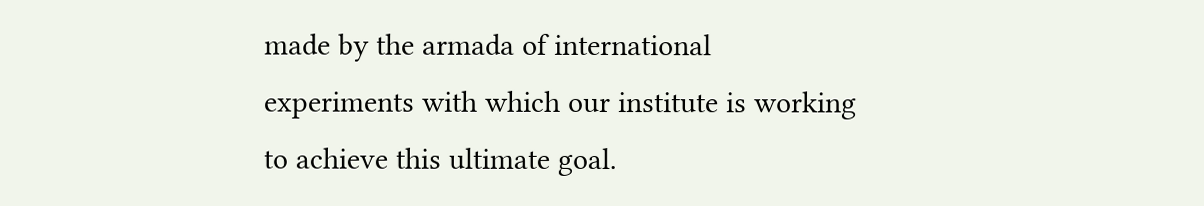made by the armada of international experiments with which our institute is working to achieve this ultimate goal.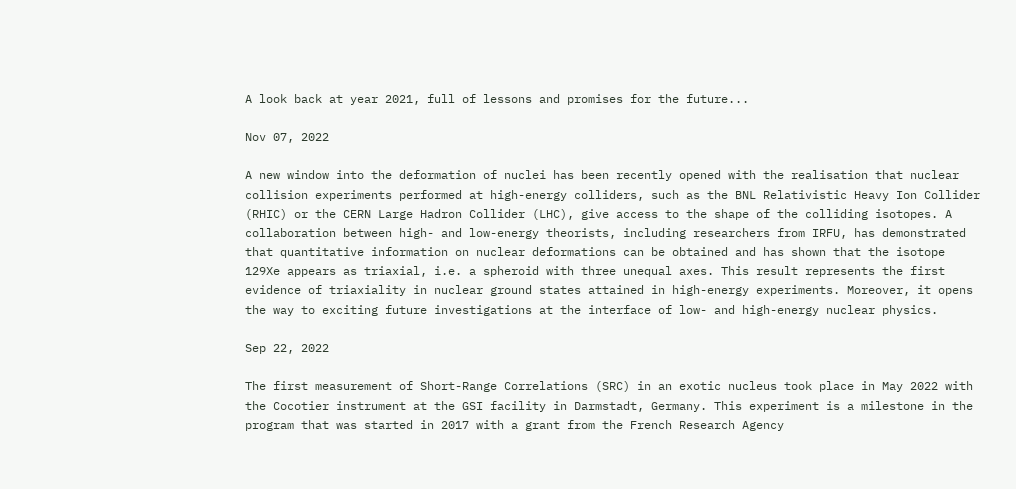A look back at year 2021, full of lessons and promises for the future...

Nov 07, 2022

A new window into the deformation of nuclei has been recently opened with the realisation that nuclear collision experiments performed at high-energy colliders, such as the BNL Relativistic Heavy Ion Collider (RHIC) or the CERN Large Hadron Collider (LHC), give access to the shape of the colliding isotopes. A collaboration between high- and low-energy theorists, including researchers from IRFU, has demonstrated that quantitative information on nuclear deformations can be obtained and has shown that the isotope 129Xe appears as triaxial, i.e. a spheroid with three unequal axes. This result represents the first evidence of triaxiality in nuclear ground states attained in high-energy experiments. Moreover, it opens the way to exciting future investigations at the interface of low- and high-energy nuclear physics.

Sep 22, 2022

The first measurement of Short-Range Correlations (SRC) in an exotic nucleus took place in May 2022 with the Cocotier instrument at the GSI facility in Darmstadt, Germany. This experiment is a milestone in the program that was started in 2017 with a grant from the French Research Agency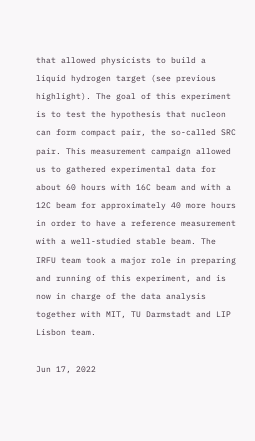that allowed physicists to build a liquid hydrogen target (see previous highlight). The goal of this experiment is to test the hypothesis that nucleon can form compact pair, the so-called SRC pair. This measurement campaign allowed us to gathered experimental data for about 60 hours with 16C beam and with a 12C beam for approximately 40 more hours in order to have a reference measurement with a well-studied stable beam. The IRFU team took a major role in preparing and running of this experiment, and is now in charge of the data analysis together with MIT, TU Darmstadt and LIP Lisbon team.

Jun 17, 2022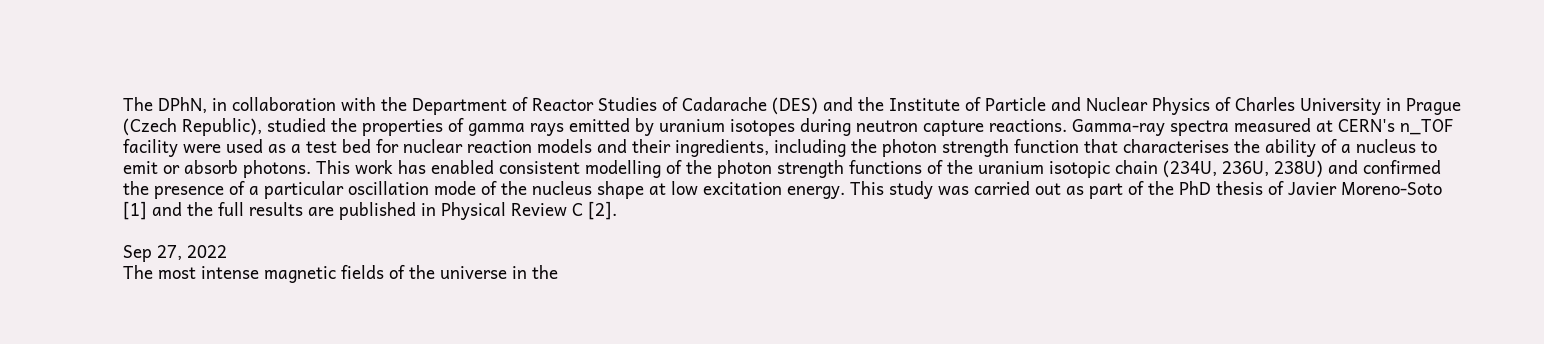The DPhN, in collaboration with the Department of Reactor Studies of Cadarache (DES) and the Institute of Particle and Nuclear Physics of Charles University in Prague (Czech Republic), studied the properties of gamma rays emitted by uranium isotopes during neutron capture reactions. Gamma-ray spectra measured at CERN's n_TOF facility were used as a test bed for nuclear reaction models and their ingredients, including the photon strength function that characterises the ability of a nucleus to emit or absorb photons. This work has enabled consistent modelling of the photon strength functions of the uranium isotopic chain (234U, 236U, 238U) and confirmed the presence of a particular oscillation mode of the nucleus shape at low excitation energy. This study was carried out as part of the PhD thesis of Javier Moreno-Soto [1] and the full results are published in Physical Review C [2].

Sep 27, 2022
The most intense magnetic fields of the universe in the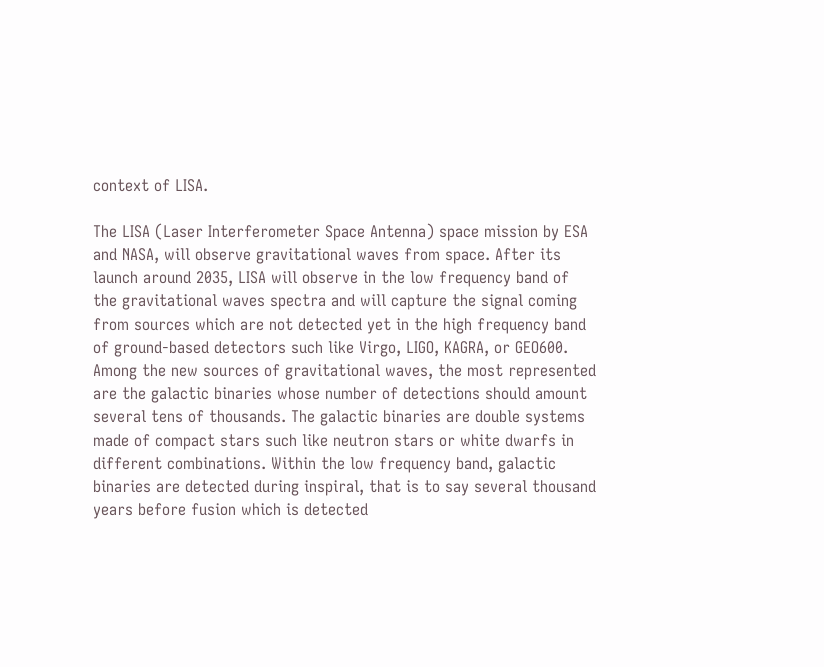context of LISA.

The LISA (Laser Interferometer Space Antenna) space mission by ESA and NASA, will observe gravitational waves from space. After its launch around 2035, LISA will observe in the low frequency band of the gravitational waves spectra and will capture the signal coming from sources which are not detected yet in the high frequency band of ground-based detectors such like Virgo, LIGO, KAGRA, or GEO600. Among the new sources of gravitational waves, the most represented are the galactic binaries whose number of detections should amount several tens of thousands. The galactic binaries are double systems made of compact stars such like neutron stars or white dwarfs in different combinations. Within the low frequency band, galactic binaries are detected during inspiral, that is to say several thousand years before fusion which is detected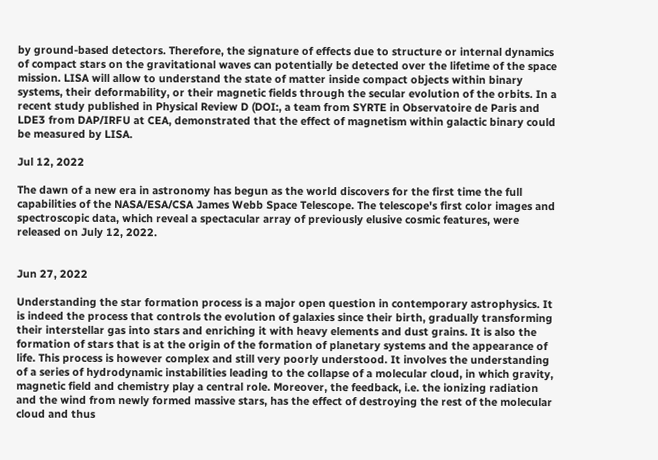by ground-based detectors. Therefore, the signature of effects due to structure or internal dynamics of compact stars on the gravitational waves can potentially be detected over the lifetime of the space mission. LISA will allow to understand the state of matter inside compact objects within binary systems, their deformability, or their magnetic fields through the secular evolution of the orbits. In a recent study published in Physical Review D (DOI:, a team from SYRTE in Observatoire de Paris and LDE3 from DAP/IRFU at CEA, demonstrated that the effect of magnetism within galactic binary could be measured by LISA.

Jul 12, 2022

The dawn of a new era in astronomy has begun as the world discovers for the first time the full capabilities of the NASA/ESA/CSA James Webb Space Telescope. The telescope's first color images and spectroscopic data, which reveal a spectacular array of previously elusive cosmic features, were released on July 12, 2022.


Jun 27, 2022

Understanding the star formation process is a major open question in contemporary astrophysics. It is indeed the process that controls the evolution of galaxies since their birth, gradually transforming their interstellar gas into stars and enriching it with heavy elements and dust grains. It is also the formation of stars that is at the origin of the formation of planetary systems and the appearance of life. This process is however complex and still very poorly understood. It involves the understanding of a series of hydrodynamic instabilities leading to the collapse of a molecular cloud, in which gravity, magnetic field and chemistry play a central role. Moreover, the feedback, i.e. the ionizing radiation and the wind from newly formed massive stars, has the effect of destroying the rest of the molecular cloud and thus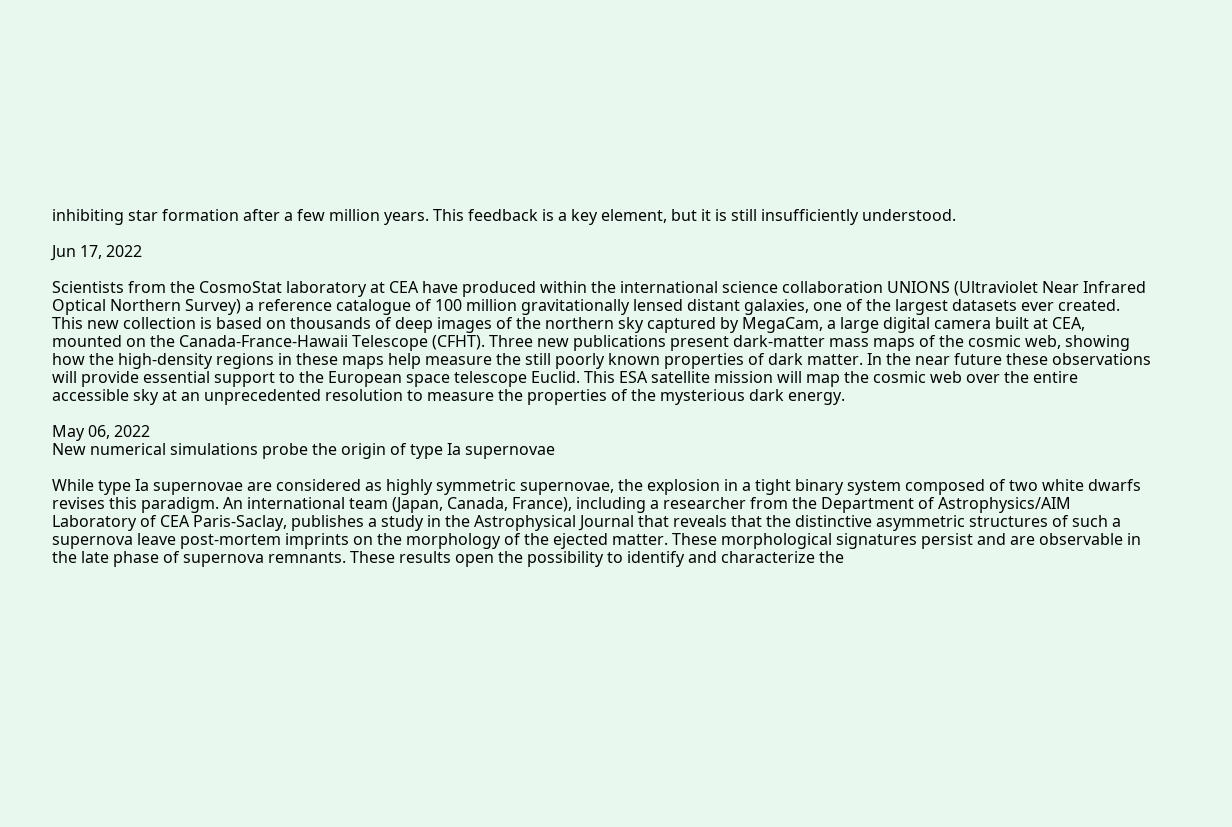inhibiting star formation after a few million years. This feedback is a key element, but it is still insufficiently understood.

Jun 17, 2022

Scientists from the CosmoStat laboratory at CEA have produced within the international science collaboration UNIONS (Ultraviolet Near Infrared Optical Northern Survey) a reference catalogue of 100 million gravitationally lensed distant galaxies, one of the largest datasets ever created. This new collection is based on thousands of deep images of the northern sky captured by MegaCam, a large digital camera built at CEA, mounted on the Canada-France-Hawaii Telescope (CFHT). Three new publications present dark-matter mass maps of the cosmic web, showing how the high-density regions in these maps help measure the still poorly known properties of dark matter. In the near future these observations will provide essential support to the European space telescope Euclid. This ESA satellite mission will map the cosmic web over the entire accessible sky at an unprecedented resolution to measure the properties of the mysterious dark energy.

May 06, 2022
New numerical simulations probe the origin of type Ia supernovae

While type Ia supernovae are considered as highly symmetric supernovae, the explosion in a tight binary system composed of two white dwarfs revises this paradigm. An international team (Japan, Canada, France), including a researcher from the Department of Astrophysics/AIM Laboratory of CEA Paris-Saclay, publishes a study in the Astrophysical Journal that reveals that the distinctive asymmetric structures of such a supernova leave post-mortem imprints on the morphology of the ejected matter. These morphological signatures persist and are observable in the late phase of supernova remnants. These results open the possibility to identify and characterize the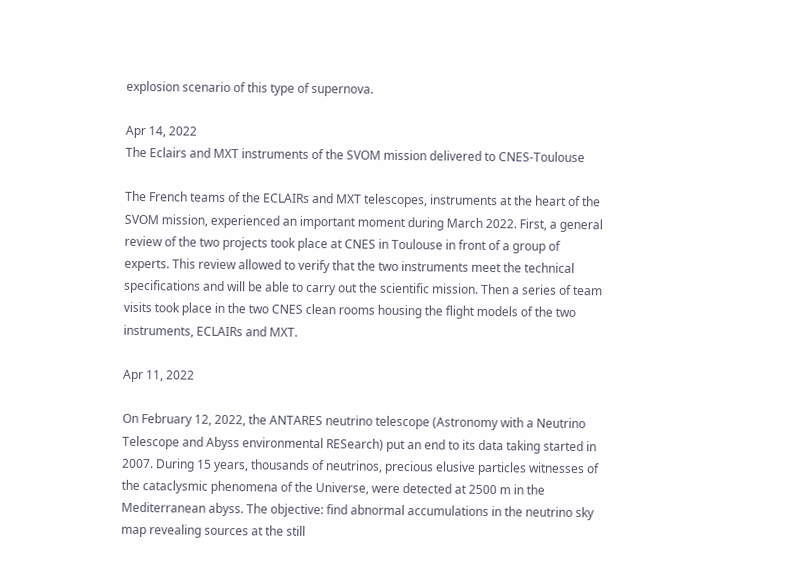explosion scenario of this type of supernova.

Apr 14, 2022
The Eclairs and MXT instruments of the SVOM mission delivered to CNES-Toulouse

The French teams of the ECLAIRs and MXT telescopes, instruments at the heart of the SVOM mission, experienced an important moment during March 2022. First, a general review of the two projects took place at CNES in Toulouse in front of a group of experts. This review allowed to verify that the two instruments meet the technical specifications and will be able to carry out the scientific mission. Then a series of team visits took place in the two CNES clean rooms housing the flight models of the two instruments, ECLAIRs and MXT.

Apr 11, 2022

On February 12, 2022, the ANTARES neutrino telescope (Astronomy with a Neutrino Telescope and Abyss environmental RESearch) put an end to its data taking started in 2007. During 15 years, thousands of neutrinos, precious elusive particles witnesses of the cataclysmic phenomena of the Universe, were detected at 2500 m in the Mediterranean abyss. The objective: find abnormal accumulations in the neutrino sky map revealing sources at the still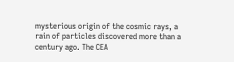mysterious origin of the cosmic rays, a rain of particles discovered more than a century ago. The CEA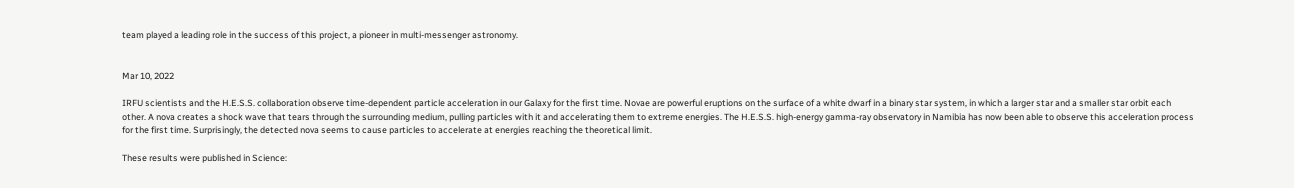team played a leading role in the success of this project, a pioneer in multi-messenger astronomy.


Mar 10, 2022

IRFU scientists and the H.E.S.S. collaboration observe time-dependent particle acceleration in our Galaxy for the first time. Novae are powerful eruptions on the surface of a white dwarf in a binary star system, in which a larger star and a smaller star orbit each other. A nova creates a shock wave that tears through the surrounding medium, pulling particles with it and accelerating them to extreme energies. The H.E.S.S. high-energy gamma-ray observatory in Namibia has now been able to observe this acceleration process for the first time. Surprisingly, the detected nova seems to cause particles to accelerate at energies reaching the theoretical limit.

These results were published in Science: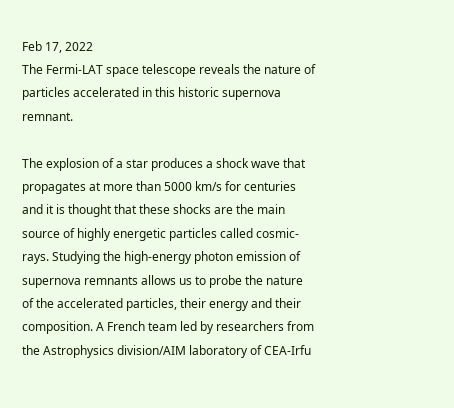Feb 17, 2022
The Fermi-LAT space telescope reveals the nature of particles accelerated in this historic supernova remnant.

The explosion of a star produces a shock wave that propagates at more than 5000 km/s for centuries and it is thought that these shocks are the main source of highly energetic particles called cosmic-rays. Studying the high-energy photon emission of supernova remnants allows us to probe the nature of the accelerated particles, their energy and their composition. A French team led by researchers from the Astrophysics division/AIM laboratory of CEA-Irfu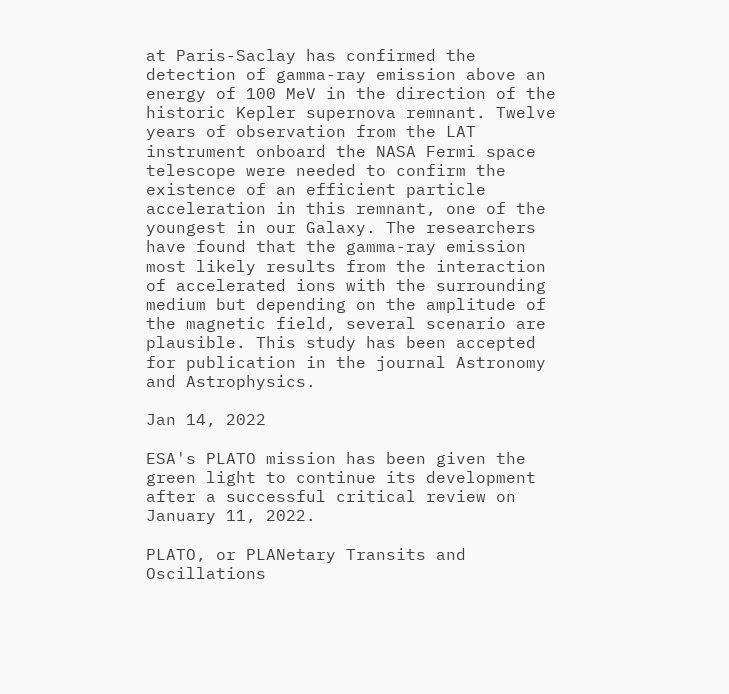at Paris-Saclay has confirmed the detection of gamma-ray emission above an energy of 100 MeV in the direction of the historic Kepler supernova remnant. Twelve years of observation from the LAT instrument onboard the NASA Fermi space telescope were needed to confirm the existence of an efficient particle acceleration in this remnant, one of the youngest in our Galaxy. The researchers have found that the gamma-ray emission most likely results from the interaction of accelerated ions with the surrounding medium but depending on the amplitude of the magnetic field, several scenario are plausible. This study has been accepted for publication in the journal Astronomy and Astrophysics.

Jan 14, 2022

ESA's PLATO mission has been given the green light to continue its development after a successful critical review on January 11, 2022.

PLATO, or PLANetary Transits and Oscillations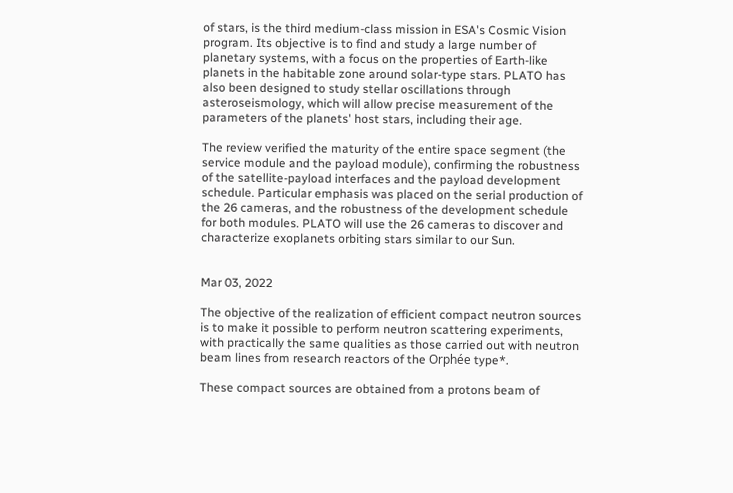of stars, is the third medium-class mission in ESA's Cosmic Vision program. Its objective is to find and study a large number of planetary systems, with a focus on the properties of Earth-like planets in the habitable zone around solar-type stars. PLATO has also been designed to study stellar oscillations through asteroseismology, which will allow precise measurement of the parameters of the planets' host stars, including their age.

The review verified the maturity of the entire space segment (the service module and the payload module), confirming the robustness of the satellite-payload interfaces and the payload development schedule. Particular emphasis was placed on the serial production of the 26 cameras, and the robustness of the development schedule for both modules. PLATO will use the 26 cameras to discover and characterize exoplanets orbiting stars similar to our Sun.


Mar 03, 2022

The objective of the realization of efficient compact neutron sources is to make it possible to perform neutron scattering experiments, with practically the same qualities as those carried out with neutron beam lines from research reactors of the Orphée type*.

These compact sources are obtained from a protons beam of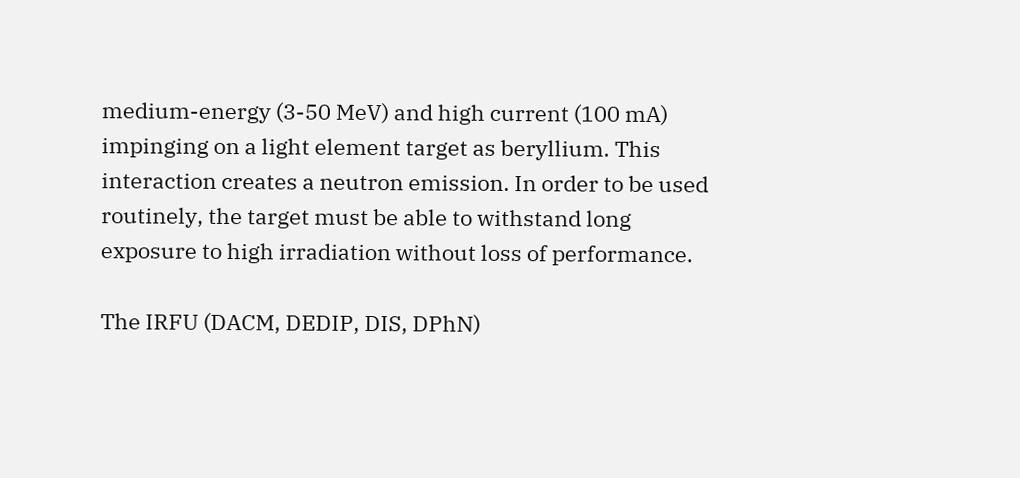medium-energy (3-50 MeV) and high current (100 mA) impinging on a light element target as beryllium. This interaction creates a neutron emission. In order to be used routinely, the target must be able to withstand long exposure to high irradiation without loss of performance.

The IRFU (DACM, DEDIP, DIS, DPhN)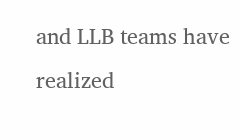and LLB teams have realized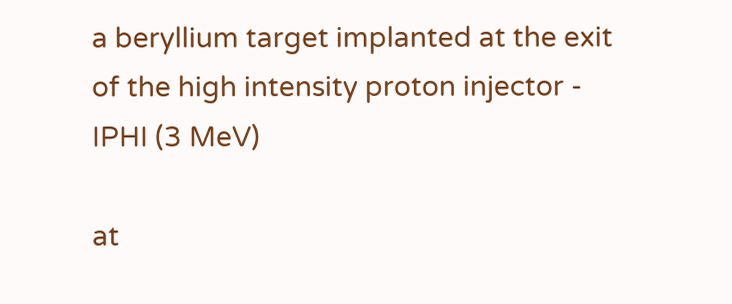a beryllium target implanted at the exit of the high intensity proton injector - IPHI (3 MeV)

at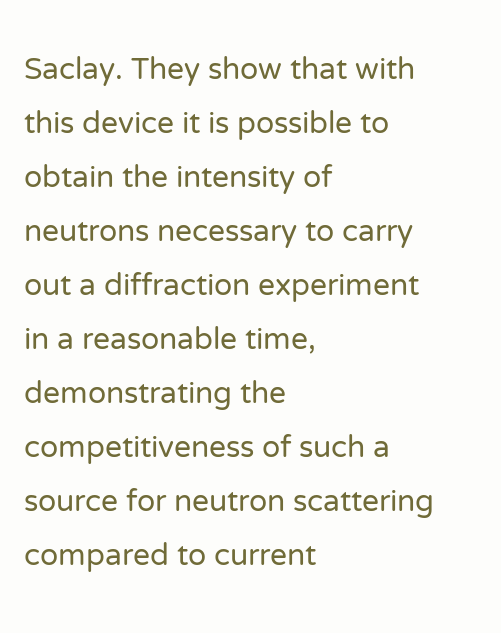Saclay. They show that with this device it is possible to obtain the intensity of neutrons necessary to carry out a diffraction experiment in a reasonable time, demonstrating the competitiveness of such a source for neutron scattering compared to current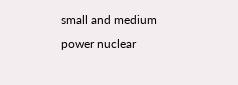small and medium power nuclear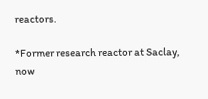reactors.

*Former research reactor at Saclay, now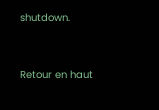shutdown.


Retour en haut